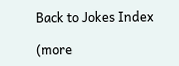Back to Jokes Index

(more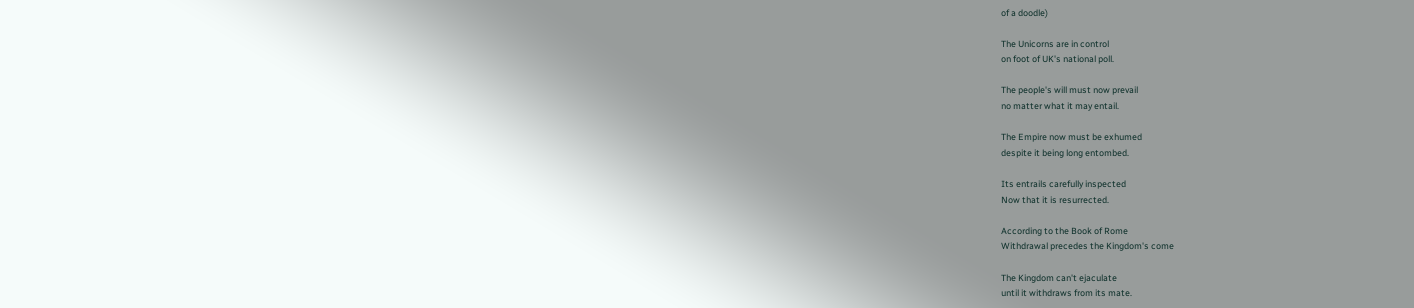of a doodle)

The Unicorns are in control
on foot of UK's national poll.

The people's will must now prevail
no matter what it may entail.

The Empire now must be exhumed
despite it being long entombed.

Its entrails carefully inspected
Now that it is resurrected.

According to the Book of Rome
Withdrawal precedes the Kingdom's come

The Kingdom can't ejaculate
until it withdraws from its mate.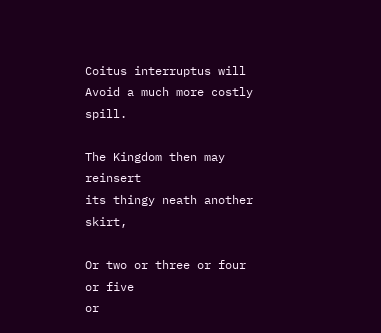Coitus interruptus will
Avoid a much more costly spill.

The Kingdom then may reinsert
its thingy neath another skirt,

Or two or three or four or five
or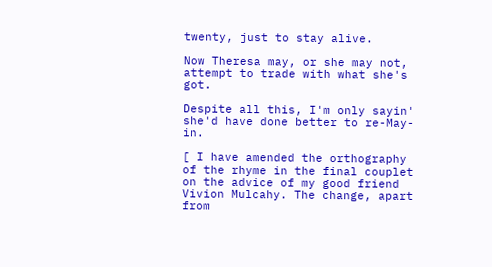twenty, just to stay alive.

Now Theresa may, or she may not,
attempt to trade with what she's got.

Despite all this, I'm only sayin'
she'd have done better to re-May-in.

[ I have amended the orthography of the rhyme in the final couplet on the advice of my good friend Vivion Mulcahy. The change, apart from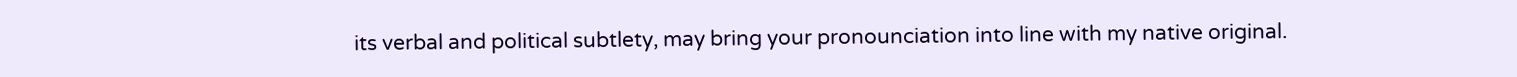its verbal and political subtlety, may bring your pronounciation into line with my native original.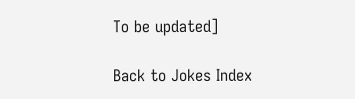To be updated]

Back to Jokes Index